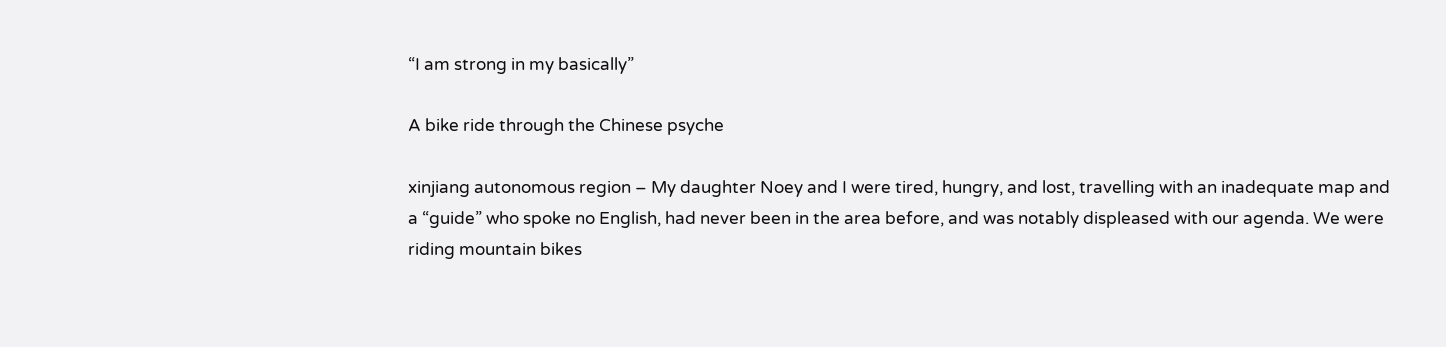“I am strong in my basically”

A bike ride through the Chinese psyche

xinjiang autonomous region – My daughter Noey and I were tired, hungry, and lost, travelling with an inadequate map and a “guide” who spoke no English, had never been in the area before, and was notably displeased with our agenda. We were riding mountain bikes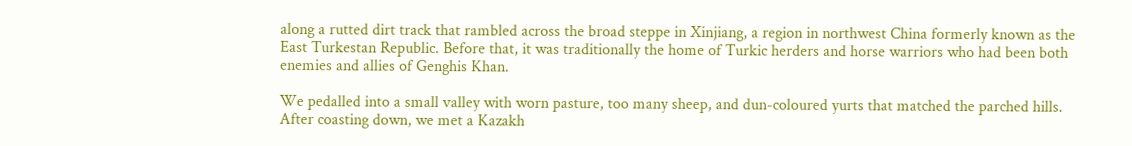along a rutted dirt track that rambled across the broad steppe in Xinjiang, a region in northwest China formerly known as the East Turkestan Republic. Before that, it was traditionally the home of Turkic herders and horse warriors who had been both enemies and allies of Genghis Khan.

We pedalled into a small valley with worn pasture, too many sheep, and dun-coloured yurts that matched the parched hills. After coasting down, we met a Kazakh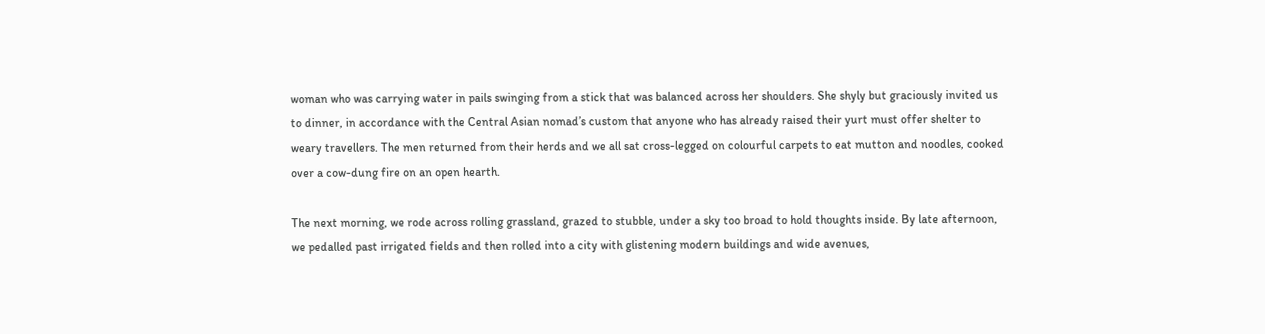woman who was carrying water in pails swinging from a stick that was balanced across her shoulders. She shyly but graciously invited us to dinner, in accordance with the Central Asian nomad’s custom that anyone who has already raised their yurt must offer shelter to weary travellers. The men returned from their herds and we all sat cross-legged on colourful carpets to eat mutton and noodles, cooked over a cow-dung fire on an open hearth.

The next morning, we rode across rolling grassland, grazed to stubble, under a sky too broad to hold thoughts inside. By late afternoon, we pedalled past irrigated fields and then rolled into a city with glistening modern buildings and wide avenues,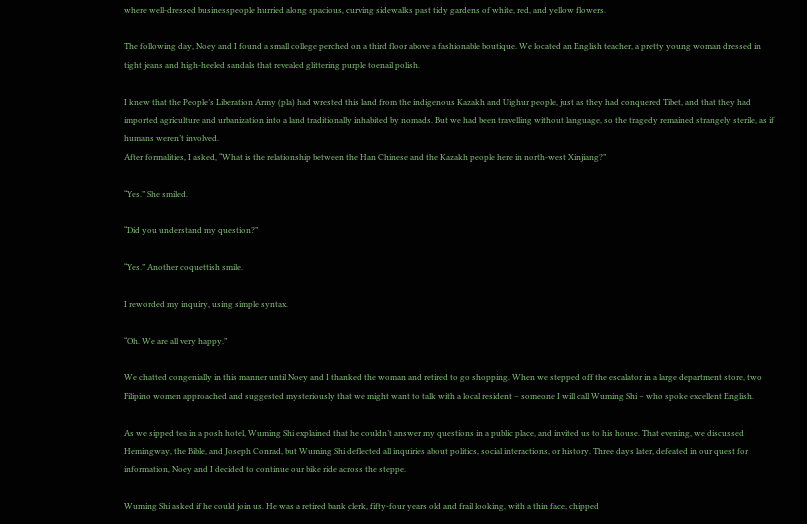where well-dressed businesspeople hurried along spacious, curving sidewalks past tidy gardens of white, red, and yellow flowers.

The following day, Noey and I found a small college perched on a third floor above a fashionable boutique. We located an English teacher, a pretty young woman dressed in tight jeans and high-heeled sandals that revealed glittering purple toenail polish.

I knew that the People’s Liberation Army (pla) had wrested this land from the indigenous Kazakh and Uighur people, just as they had conquered Tibet, and that they had imported agriculture and urbanization into a land traditionally inhabited by nomads. But we had been travelling without language, so the tragedy remained strangely sterile, as if humans weren’t involved.
After formalities, I asked, “What is the relationship between the Han Chinese and the Kazakh people here in north-west Xinjiang?”

“Yes.” She smiled.

“Did you understand my question?”

“Yes.” Another coquettish smile.

I reworded my inquiry, using simple syntax.

“Oh. We are all very happy.”

We chatted congenially in this manner until Noey and I thanked the woman and retired to go shopping. When we stepped off the escalator in a large department store, two Filipino women approached and suggested mysteriously that we might want to talk with a local resident – someone I will call Wuming Shi – who spoke excellent English.

As we sipped tea in a posh hotel, Wuming Shi explained that he couldn’t answer my questions in a public place, and invited us to his house. That evening, we discussed Hemingway, the Bible, and Joseph Conrad, but Wuming Shi deflected all inquiries about politics, social interactions, or history. Three days later, defeated in our quest for information, Noey and I decided to continue our bike ride across the steppe.

Wuming Shi asked if he could join us. He was a retired bank clerk, fifty-four years old and frail looking, with a thin face, chipped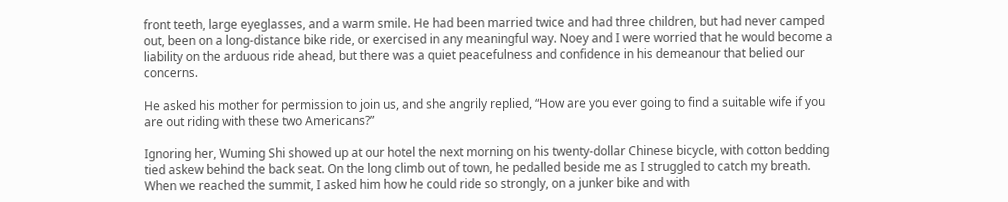front teeth, large eyeglasses, and a warm smile. He had been married twice and had three children, but had never camped out, been on a long-distance bike ride, or exercised in any meaningful way. Noey and I were worried that he would become a liability on the arduous ride ahead, but there was a quiet peacefulness and confidence in his demeanour that belied our concerns.

He asked his mother for permission to join us, and she angrily replied, “How are you ever going to find a suitable wife if you are out riding with these two Americans?”

Ignoring her, Wuming Shi showed up at our hotel the next morning on his twenty-dollar Chinese bicycle, with cotton bedding tied askew behind the back seat. On the long climb out of town, he pedalled beside me as I struggled to catch my breath. When we reached the summit, I asked him how he could ride so strongly, on a junker bike and with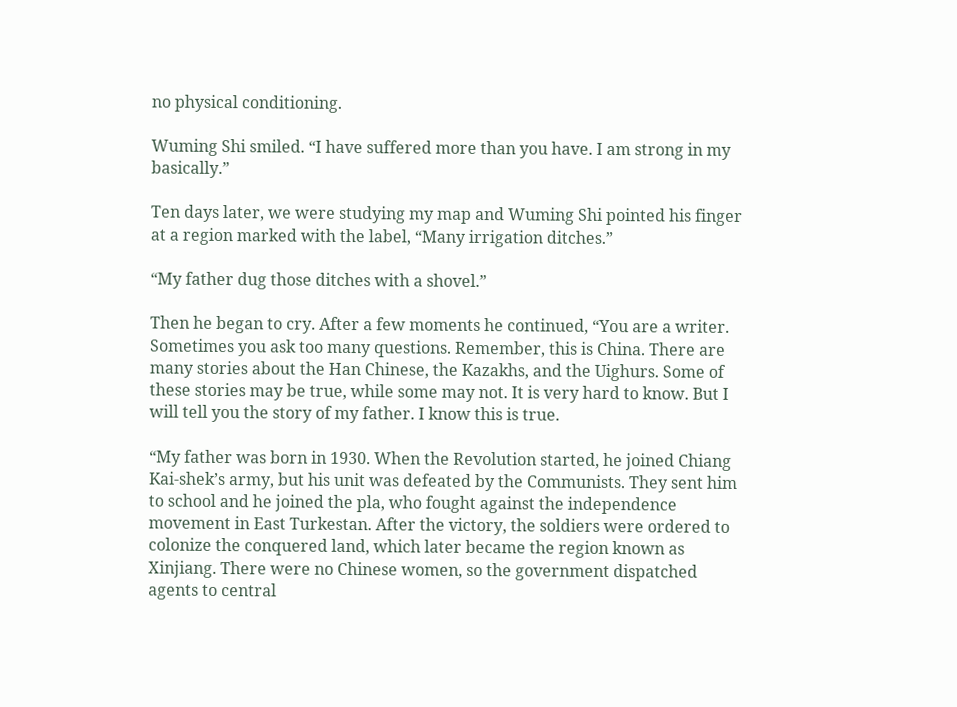no physical conditioning.

Wuming Shi smiled. “I have suffered more than you have. I am strong in my basically.”

Ten days later, we were studying my map and Wuming Shi pointed his finger at a region marked with the label, “Many irrigation ditches.”

“My father dug those ditches with a shovel.”

Then he began to cry. After a few moments he continued, “You are a writer. Sometimes you ask too many questions. Remember, this is China. There are many stories about the Han Chinese, the Kazakhs, and the Uighurs. Some of these stories may be true, while some may not. It is very hard to know. But I will tell you the story of my father. I know this is true.

“My father was born in 1930. When the Revolution started, he joined Chiang Kai-shek’s army, but his unit was defeated by the Communists. They sent him to school and he joined the pla, who fought against the independence movement in East Turkestan. After the victory, the soldiers were ordered to colonize the conquered land, which later became the region known as Xinjiang. There were no Chinese women, so the government dispatched agents to central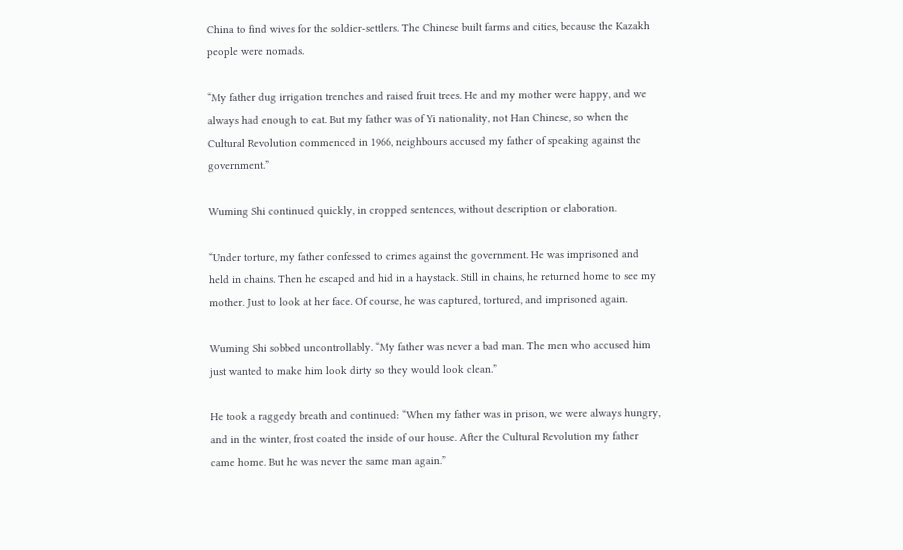China to find wives for the soldier-settlers. The Chinese built farms and cities, because the Kazakh people were nomads.

“My father dug irrigation trenches and raised fruit trees. He and my mother were happy, and we always had enough to eat. But my father was of Yi nationality, not Han Chinese, so when the Cultural Revolution commenced in 1966, neighbours accused my father of speaking against the government.”

Wuming Shi continued quickly, in cropped sentences, without description or elaboration.

“Under torture, my father confessed to crimes against the government. He was imprisoned and held in chains. Then he escaped and hid in a haystack. Still in chains, he returned home to see my mother. Just to look at her face. Of course, he was captured, tortured, and imprisoned again.

Wuming Shi sobbed uncontrollably. “My father was never a bad man. The men who accused him just wanted to make him look dirty so they would look clean.”

He took a raggedy breath and continued: “When my father was in prison, we were always hungry, and in the winter, frost coated the inside of our house. After the Cultural Revolution my father came home. But he was never the same man again.”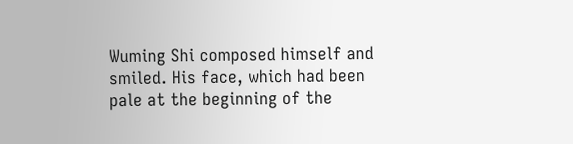Wuming Shi composed himself and smiled. His face, which had been pale at the beginning of the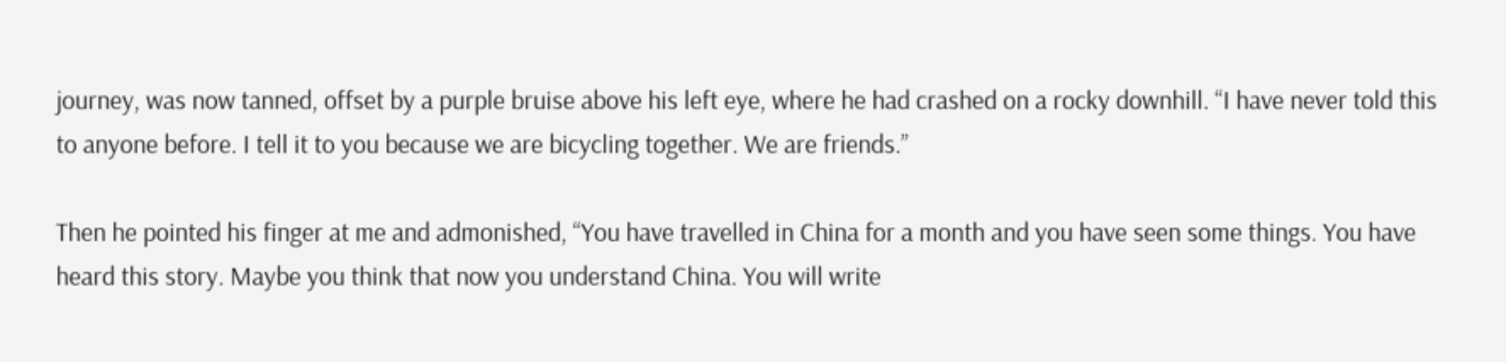journey, was now tanned, offset by a purple bruise above his left eye, where he had crashed on a rocky downhill. “I have never told this to anyone before. I tell it to you because we are bicycling together. We are friends.”

Then he pointed his finger at me and admonished, “You have travelled in China for a month and you have seen some things. You have heard this story. Maybe you think that now you understand China. You will write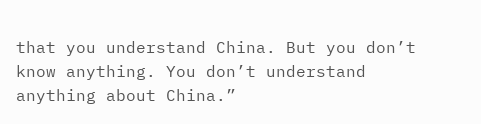that you understand China. But you don’t know anything. You don’t understand anything about China.”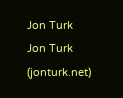Jon Turk
Jon Turk (jonturk.net)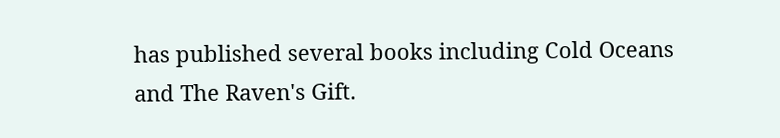has published several books including Cold Oceans and The Raven's Gift.